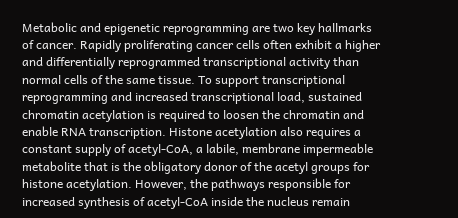Metabolic and epigenetic reprogramming are two key hallmarks of cancer. Rapidly proliferating cancer cells often exhibit a higher and differentially reprogrammed transcriptional activity than normal cells of the same tissue. To support transcriptional reprogramming and increased transcriptional load, sustained chromatin acetylation is required to loosen the chromatin and enable RNA transcription. Histone acetylation also requires a constant supply of acetyl-CoA, a labile, membrane impermeable metabolite that is the obligatory donor of the acetyl groups for histone acetylation. However, the pathways responsible for increased synthesis of acetyl-CoA inside the nucleus remain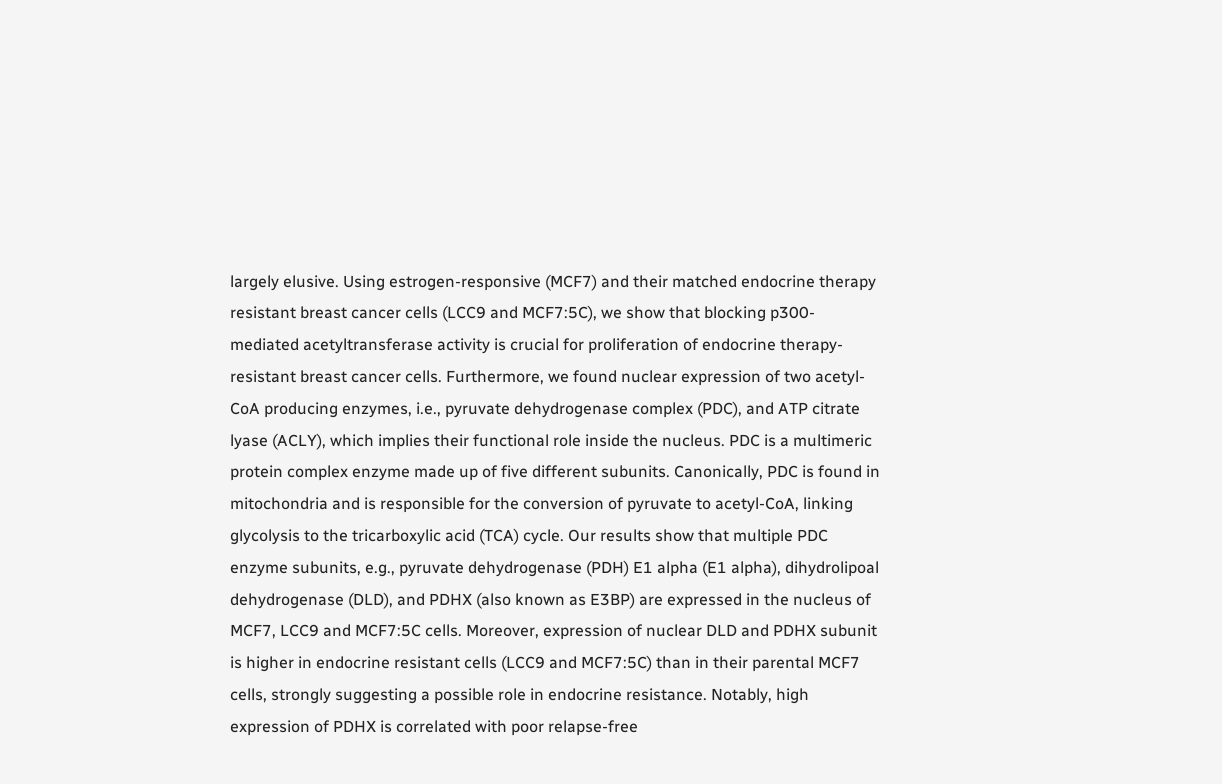largely elusive. Using estrogen-responsive (MCF7) and their matched endocrine therapy resistant breast cancer cells (LCC9 and MCF7:5C), we show that blocking p300-mediated acetyltransferase activity is crucial for proliferation of endocrine therapy-resistant breast cancer cells. Furthermore, we found nuclear expression of two acetyl-CoA producing enzymes, i.e., pyruvate dehydrogenase complex (PDC), and ATP citrate lyase (ACLY), which implies their functional role inside the nucleus. PDC is a multimeric protein complex enzyme made up of five different subunits. Canonically, PDC is found in mitochondria and is responsible for the conversion of pyruvate to acetyl-CoA, linking glycolysis to the tricarboxylic acid (TCA) cycle. Our results show that multiple PDC enzyme subunits, e.g., pyruvate dehydrogenase (PDH) E1 alpha (E1 alpha), dihydrolipoal dehydrogenase (DLD), and PDHX (also known as E3BP) are expressed in the nucleus of MCF7, LCC9 and MCF7:5C cells. Moreover, expression of nuclear DLD and PDHX subunit is higher in endocrine resistant cells (LCC9 and MCF7:5C) than in their parental MCF7 cells, strongly suggesting a possible role in endocrine resistance. Notably, high expression of PDHX is correlated with poor relapse-free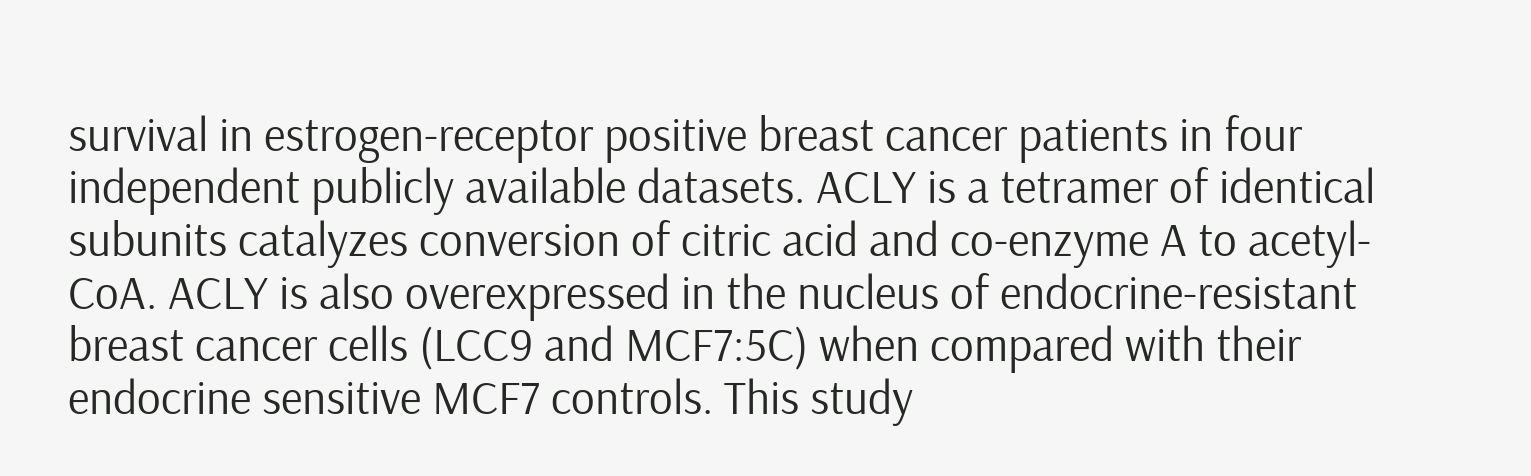survival in estrogen-receptor positive breast cancer patients in four independent publicly available datasets. ACLY is a tetramer of identical subunits catalyzes conversion of citric acid and co-enzyme A to acetyl-CoA. ACLY is also overexpressed in the nucleus of endocrine-resistant breast cancer cells (LCC9 and MCF7:5C) when compared with their endocrine sensitive MCF7 controls. This study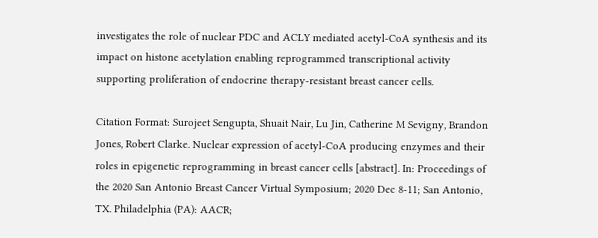investigates the role of nuclear PDC and ACLY mediated acetyl-CoA synthesis and its impact on histone acetylation enabling reprogrammed transcriptional activity supporting proliferation of endocrine therapy-resistant breast cancer cells.

Citation Format: Surojeet Sengupta, Shuait Nair, Lu Jin, Catherine M Sevigny, Brandon Jones, Robert Clarke. Nuclear expression of acetyl-CoA producing enzymes and their roles in epigenetic reprogramming in breast cancer cells [abstract]. In: Proceedings of the 2020 San Antonio Breast Cancer Virtual Symposium; 2020 Dec 8-11; San Antonio, TX. Philadelphia (PA): AACR;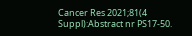Cancer Res 2021;81(4 Suppl):Abstract nr PS17-50.